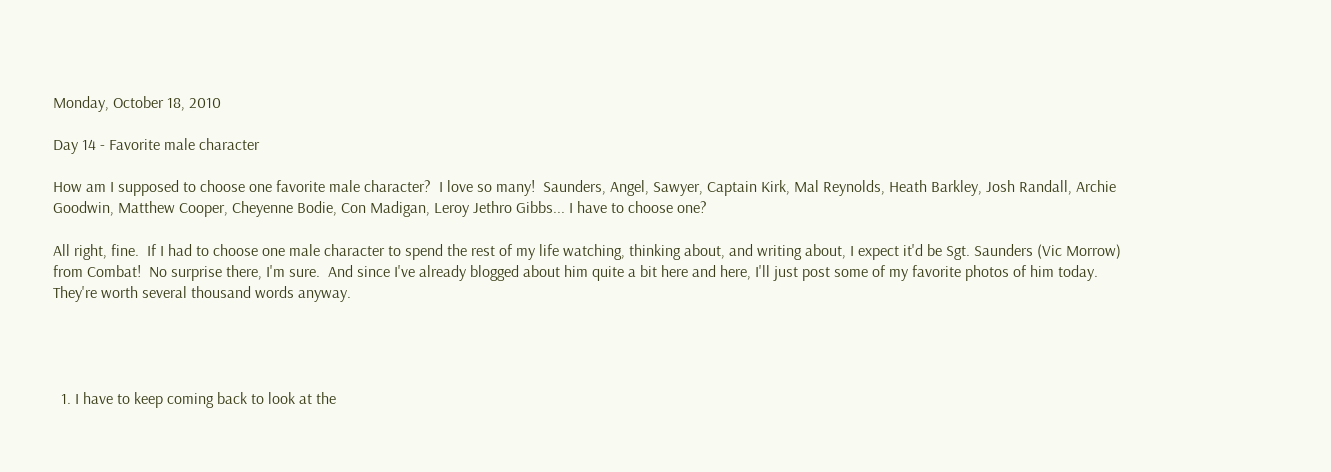Monday, October 18, 2010

Day 14 - Favorite male character

How am I supposed to choose one favorite male character?  I love so many!  Saunders, Angel, Sawyer, Captain Kirk, Mal Reynolds, Heath Barkley, Josh Randall, Archie Goodwin, Matthew Cooper, Cheyenne Bodie, Con Madigan, Leroy Jethro Gibbs... I have to choose one?

All right, fine.  If I had to choose one male character to spend the rest of my life watching, thinking about, and writing about, I expect it'd be Sgt. Saunders (Vic Morrow) from Combat!  No surprise there, I'm sure.  And since I've already blogged about him quite a bit here and here, I'll just post some of my favorite photos of him today.  They're worth several thousand words anyway.




  1. I have to keep coming back to look at the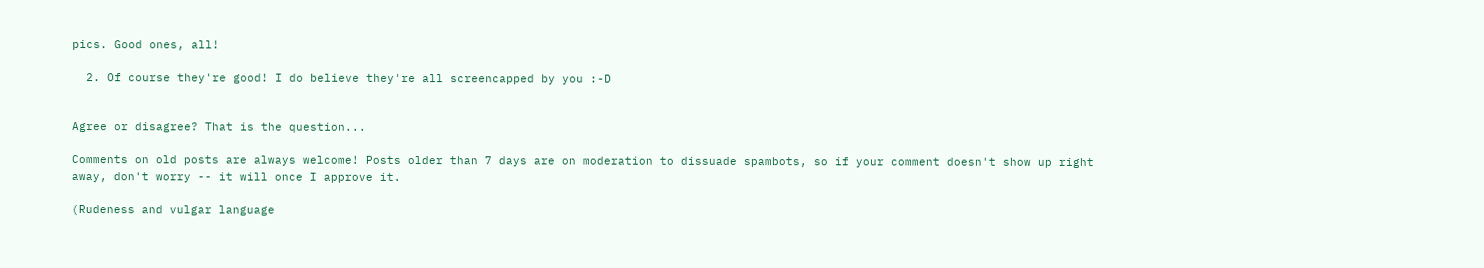pics. Good ones, all!

  2. Of course they're good! I do believe they're all screencapped by you :-D


Agree or disagree? That is the question...

Comments on old posts are always welcome! Posts older than 7 days are on moderation to dissuade spambots, so if your comment doesn't show up right away, don't worry -- it will once I approve it.

(Rudeness and vulgar language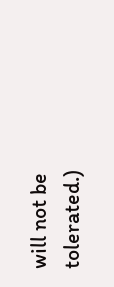will not be tolerated.)